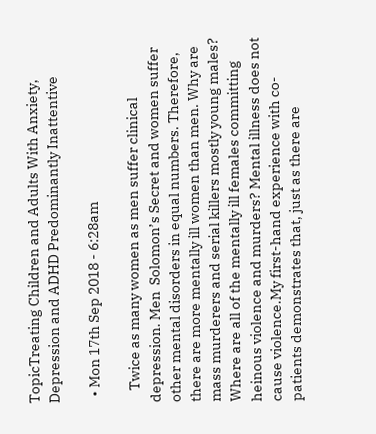TopicTreating Children and Adults With Anxiety, Depression and ADHD Predominantly Inattentive

  • Mon 17th Sep 2018 - 6:28am

    Twice as many women as men suffer clinical depression. Men  Solomon’s Secret and women suffer other mental disorders in equal numbers. Therefore, there are more mentally ill women than men. Why are mass murderers and serial killers mostly young males? Where are all of the mentally ill females committing heinous violence and murders? Mental illness does not cause violence.My first-hand experience with co-patients demonstrates that, just as there are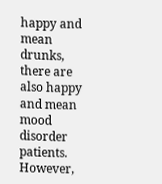happy and mean drunks, there are also happy and mean mood disorder patients. However,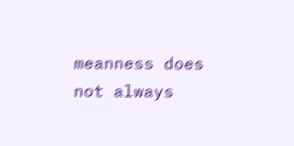meanness does not always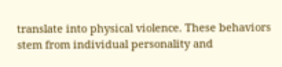translate into physical violence. These behaviors stem from individual personality and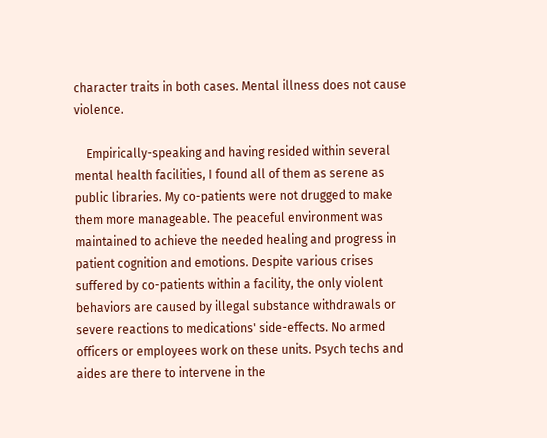character traits in both cases. Mental illness does not cause violence.

    Empirically-speaking and having resided within several mental health facilities, I found all of them as serene as public libraries. My co-patients were not drugged to make them more manageable. The peaceful environment was maintained to achieve the needed healing and progress in patient cognition and emotions. Despite various crises suffered by co-patients within a facility, the only violent behaviors are caused by illegal substance withdrawals or severe reactions to medications' side-effects. No armed officers or employees work on these units. Psych techs and aides are there to intervene in the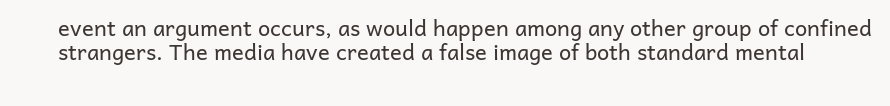event an argument occurs, as would happen among any other group of confined strangers. The media have created a false image of both standard mental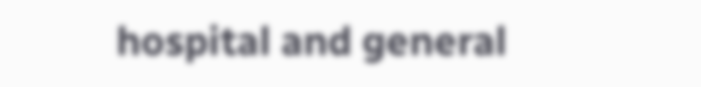hospital and general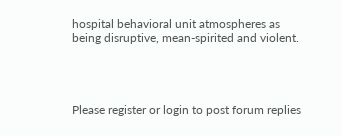hospital behavioral unit atmospheres as being disruptive, mean-spirited and violent.




Please register or login to post forum replies